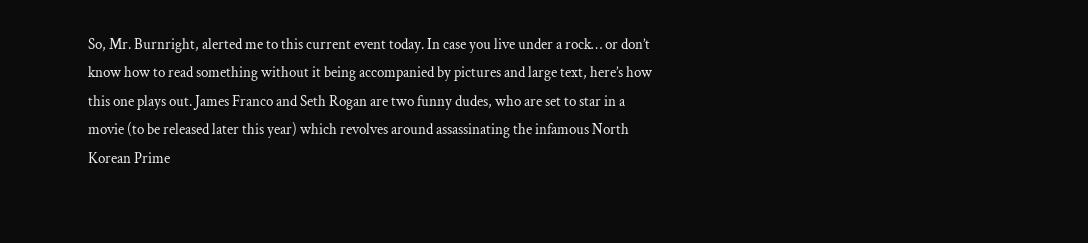So, Mr. Burnright, alerted me to this current event today. In case you live under a rock… or don’t know how to read something without it being accompanied by pictures and large text, here’s how this one plays out. James Franco and Seth Rogan are two funny dudes, who are set to star in a movie (to be released later this year) which revolves around assassinating the infamous North Korean Prime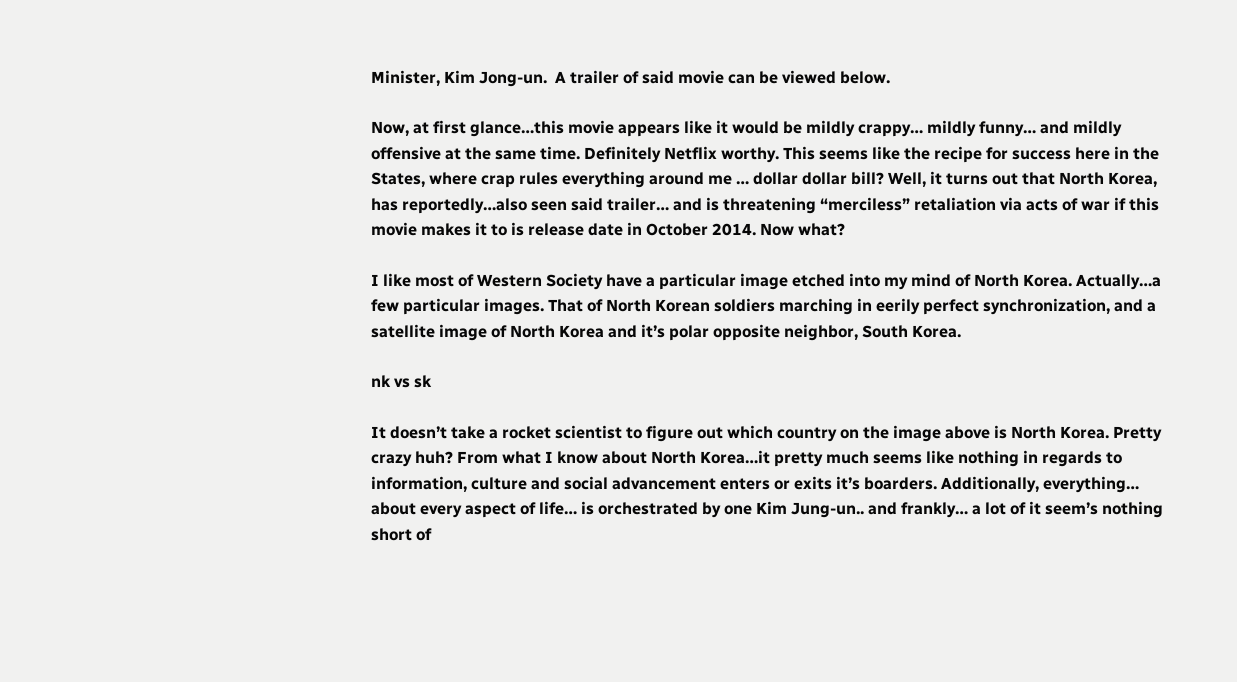Minister, Kim Jong-un.  A trailer of said movie can be viewed below.

Now, at first glance…this movie appears like it would be mildly crappy… mildly funny… and mildly offensive at the same time. Definitely Netflix worthy. This seems like the recipe for success here in the States, where crap rules everything around me … dollar dollar bill? Well, it turns out that North Korea, has reportedly…also seen said trailer… and is threatening “merciless” retaliation via acts of war if this movie makes it to is release date in October 2014. Now what?

I like most of Western Society have a particular image etched into my mind of North Korea. Actually…a few particular images. That of North Korean soldiers marching in eerily perfect synchronization, and a satellite image of North Korea and it’s polar opposite neighbor, South Korea.

nk vs sk

It doesn’t take a rocket scientist to figure out which country on the image above is North Korea. Pretty crazy huh? From what I know about North Korea…it pretty much seems like nothing in regards to information, culture and social advancement enters or exits it’s boarders. Additionally, everything… about every aspect of life… is orchestrated by one Kim Jung-un.. and frankly… a lot of it seem’s nothing short of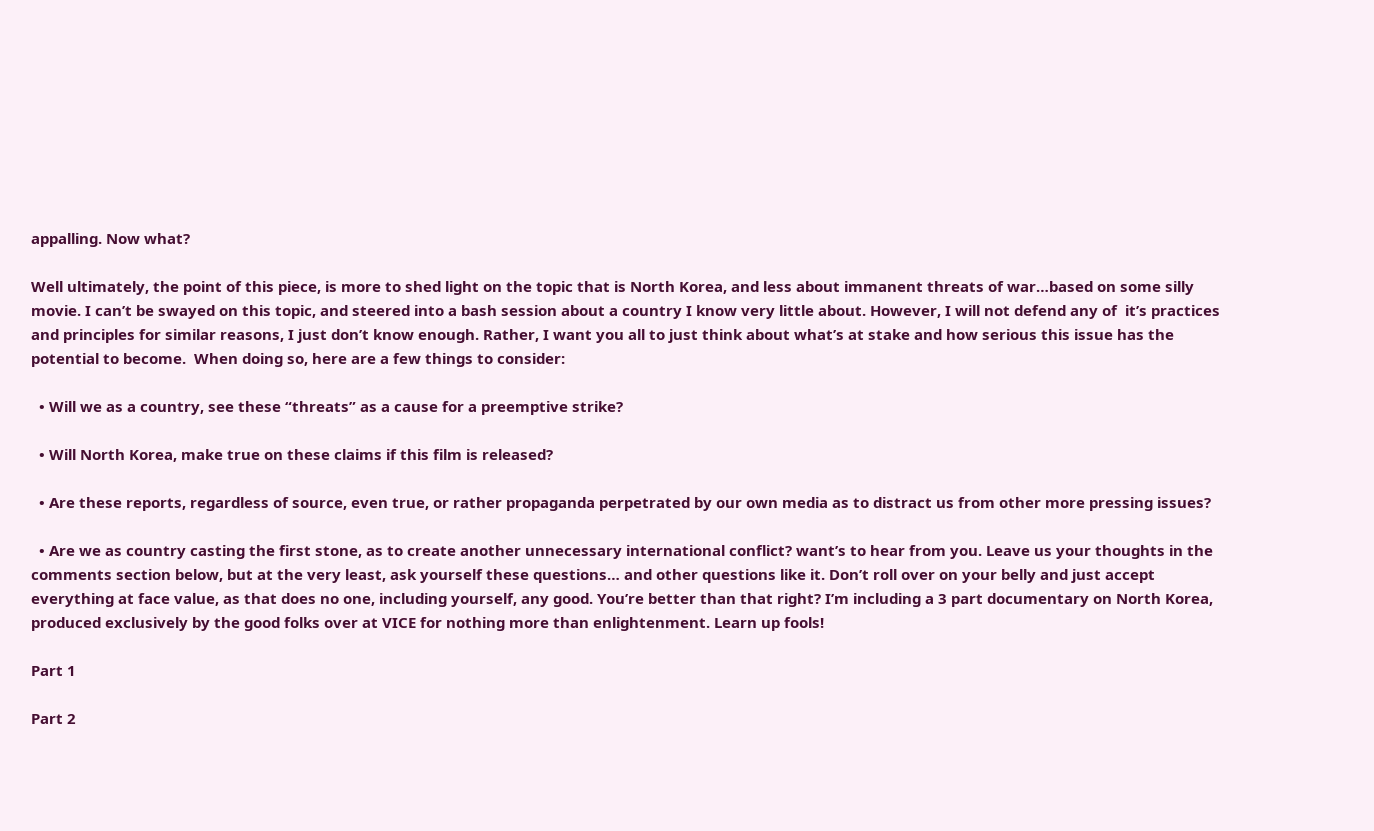appalling. Now what?

Well ultimately, the point of this piece, is more to shed light on the topic that is North Korea, and less about immanent threats of war…based on some silly movie. I can’t be swayed on this topic, and steered into a bash session about a country I know very little about. However, I will not defend any of  it’s practices and principles for similar reasons, I just don’t know enough. Rather, I want you all to just think about what’s at stake and how serious this issue has the potential to become.  When doing so, here are a few things to consider:

  • Will we as a country, see these “threats” as a cause for a preemptive strike?

  • Will North Korea, make true on these claims if this film is released?

  • Are these reports, regardless of source, even true, or rather propaganda perpetrated by our own media as to distract us from other more pressing issues?

  • Are we as country casting the first stone, as to create another unnecessary international conflict? want’s to hear from you. Leave us your thoughts in the comments section below, but at the very least, ask yourself these questions… and other questions like it. Don’t roll over on your belly and just accept everything at face value, as that does no one, including yourself, any good. You’re better than that right? I’m including a 3 part documentary on North Korea, produced exclusively by the good folks over at VICE for nothing more than enlightenment. Learn up fools!

Part 1

Part 2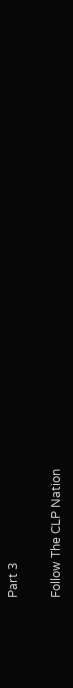Part 3

Follow The CLP Nation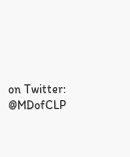on Twitter: @MDofCLP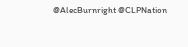@AlecBurnright @CLPNation